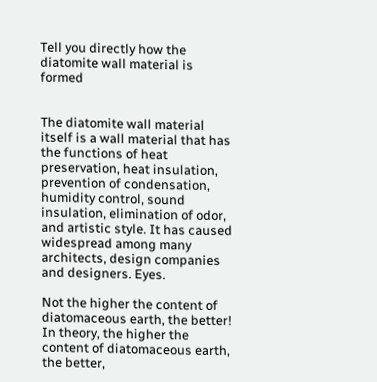Tell you directly how the diatomite wall material is formed


The diatomite wall material itself is a wall material that has the functions of heat preservation, heat insulation, prevention of condensation, humidity control, sound insulation, elimination of odor, and artistic style. It has caused widespread among many architects, design companies and designers. Eyes.

Not the higher the content of diatomaceous earth, the better! In theory, the higher the content of diatomaceous earth, the better,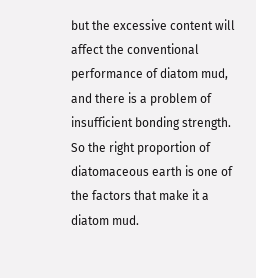but the excessive content will affect the conventional performance of diatom mud, and there is a problem of insufficient bonding strength. So the right proportion of diatomaceous earth is one of the factors that make it a diatom mud.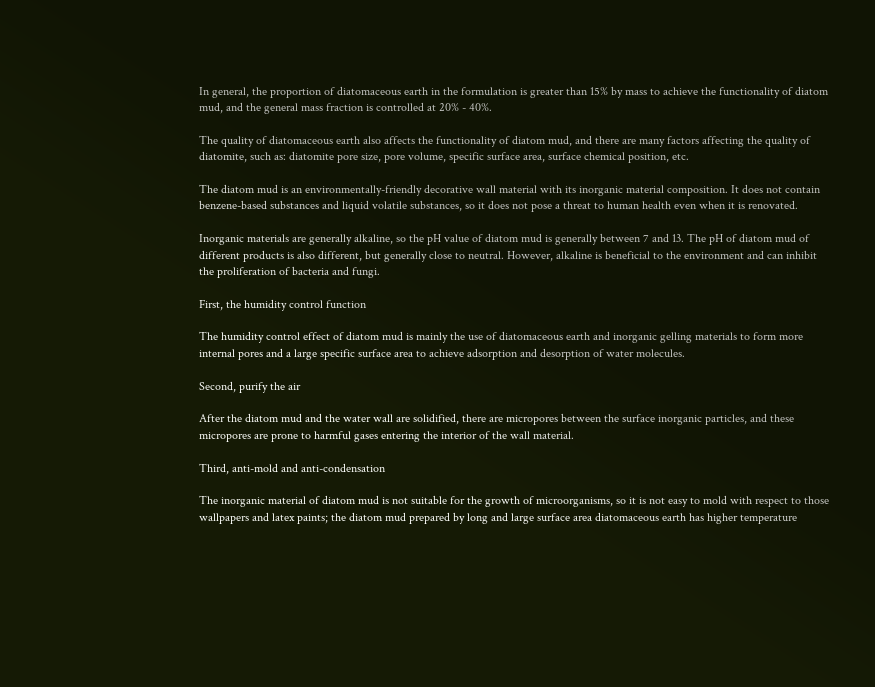In general, the proportion of diatomaceous earth in the formulation is greater than 15% by mass to achieve the functionality of diatom mud, and the general mass fraction is controlled at 20% - 40%.

The quality of diatomaceous earth also affects the functionality of diatom mud, and there are many factors affecting the quality of diatomite, such as: diatomite pore size, pore volume, specific surface area, surface chemical position, etc.

The diatom mud is an environmentally-friendly decorative wall material with its inorganic material composition. It does not contain benzene-based substances and liquid volatile substances, so it does not pose a threat to human health even when it is renovated.

Inorganic materials are generally alkaline, so the pH value of diatom mud is generally between 7 and 13. The pH of diatom mud of different products is also different, but generally close to neutral. However, alkaline is beneficial to the environment and can inhibit the proliferation of bacteria and fungi.

First, the humidity control function

The humidity control effect of diatom mud is mainly the use of diatomaceous earth and inorganic gelling materials to form more internal pores and a large specific surface area to achieve adsorption and desorption of water molecules.

Second, purify the air

After the diatom mud and the water wall are solidified, there are micropores between the surface inorganic particles, and these micropores are prone to harmful gases entering the interior of the wall material.

Third, anti-mold and anti-condensation

The inorganic material of diatom mud is not suitable for the growth of microorganisms, so it is not easy to mold with respect to those wallpapers and latex paints; the diatom mud prepared by long and large surface area diatomaceous earth has higher temperature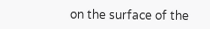on the surface of the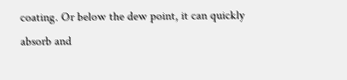coating. Or below the dew point, it can quickly absorb and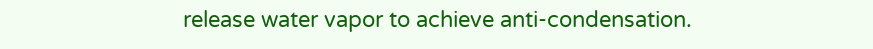release water vapor to achieve anti-condensation.